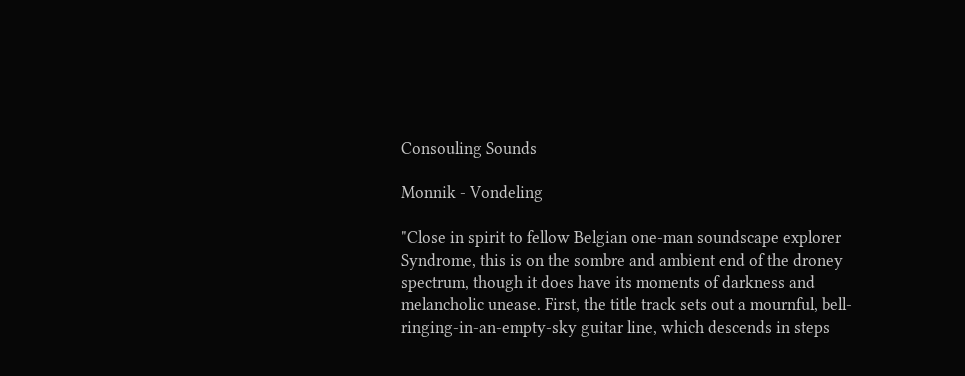Consouling Sounds

Monnik - Vondeling

"Close in spirit to fellow Belgian one-man soundscape explorer Syndrome, this is on the sombre and ambient end of the droney spectrum, though it does have its moments of darkness and melancholic unease. First, the title track sets out a mournful, bell-ringing-in-an-empty-sky guitar line, which descends in steps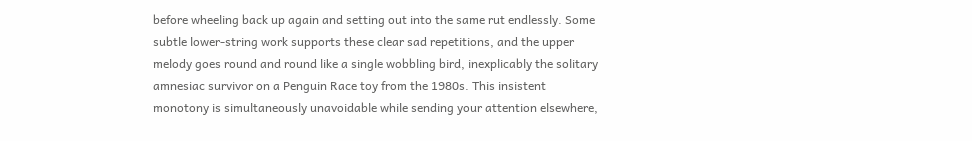before wheeling back up again and setting out into the same rut endlessly. Some subtle lower-string work supports these clear sad repetitions, and the upper melody goes round and round like a single wobbling bird, inexplicably the solitary amnesiac survivor on a Penguin Race toy from the 1980s. This insistent monotony is simultaneously unavoidable while sending your attention elsewhere,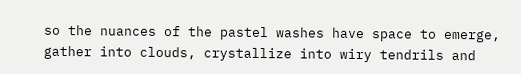so the nuances of the pastel washes have space to emerge, gather into clouds, crystallize into wiry tendrils and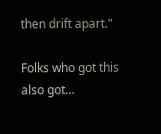then drift apart."

Folks who got this also got…